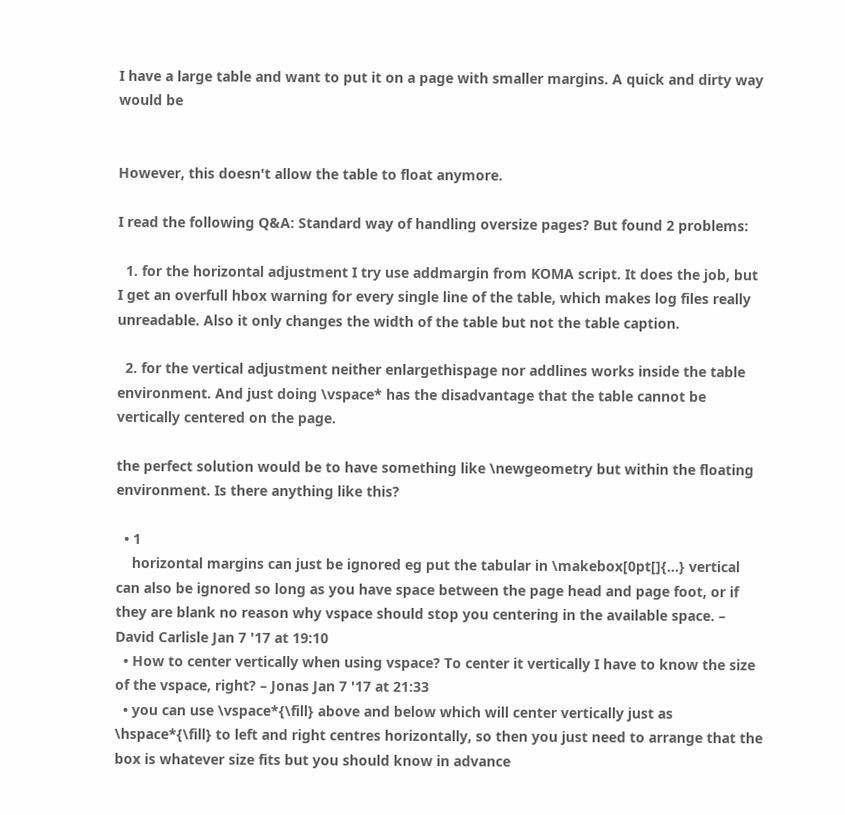I have a large table and want to put it on a page with smaller margins. A quick and dirty way would be


However, this doesn't allow the table to float anymore.

I read the following Q&A: Standard way of handling oversize pages? But found 2 problems:

  1. for the horizontal adjustment I try use addmargin from KOMA script. It does the job, but I get an overfull hbox warning for every single line of the table, which makes log files really unreadable. Also it only changes the width of the table but not the table caption.

  2. for the vertical adjustment neither enlargethispage nor addlines works inside the table environment. And just doing \vspace* has the disadvantage that the table cannot be vertically centered on the page.

the perfect solution would be to have something like \newgeometry but within the floating environment. Is there anything like this?

  • 1
    horizontal margins can just be ignored eg put the tabular in \makebox[0pt[]{...} vertical can also be ignored so long as you have space between the page head and page foot, or if they are blank no reason why vspace should stop you centering in the available space. – David Carlisle Jan 7 '17 at 19:10
  • How to center vertically when using vspace? To center it vertically I have to know the size of the vspace, right? – Jonas Jan 7 '17 at 21:33
  • you can use \vspace*{\fill} above and below which will center vertically just as \hspace*{\fill} to left and right centres horizontally, so then you just need to arrange that the box is whatever size fits but you should know in advance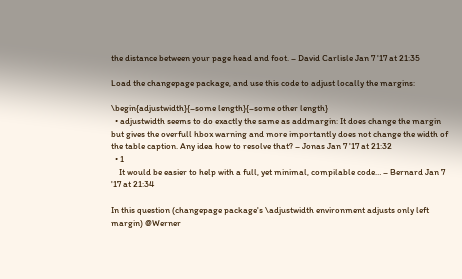the distance between your page head and foot. – David Carlisle Jan 7 '17 at 21:35

Load the changepage package, and use this code to adjust locally the margins:

\begin{adjustwidth}{–some length}{–some other length}
  • adjustwidth seems to do exactly the same as addmargin: It does change the margin but gives the overfull hbox warning and more importantly does not change the width of the table caption. Any idea how to resolve that? – Jonas Jan 7 '17 at 21:32
  • 1
    It would be easier to help with a full, yet minimal, compilable code… – Bernard Jan 7 '17 at 21:34

In this question (changepage package's \adjustwidth environment adjusts only left margin) @Werner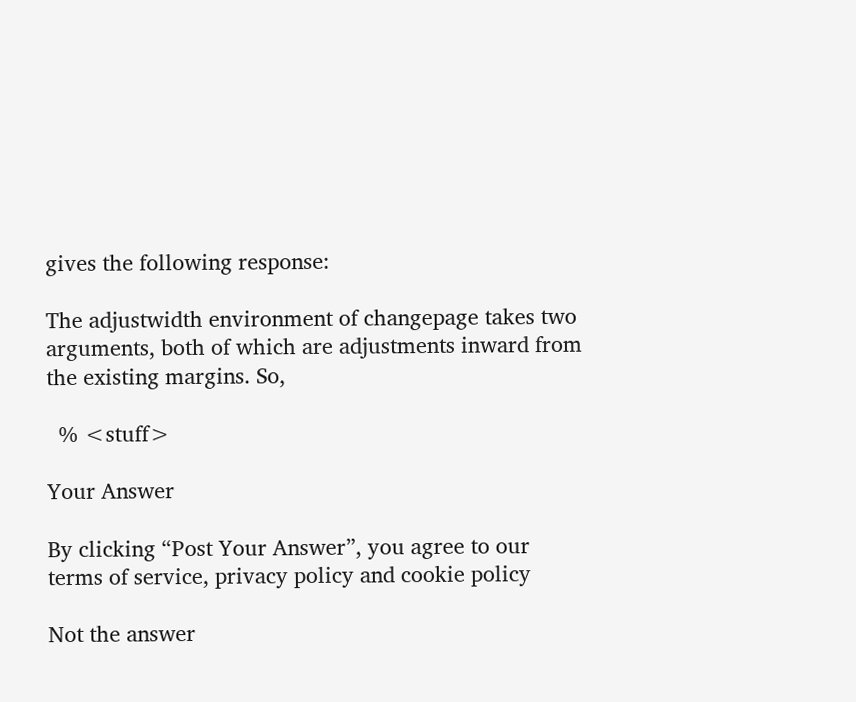gives the following response:

The adjustwidth environment of changepage takes two arguments, both of which are adjustments inward from the existing margins. So,

  % <stuff>

Your Answer

By clicking “Post Your Answer”, you agree to our terms of service, privacy policy and cookie policy

Not the answer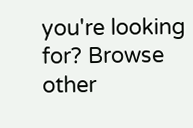you're looking for? Browse other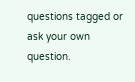questions tagged or ask your own question.